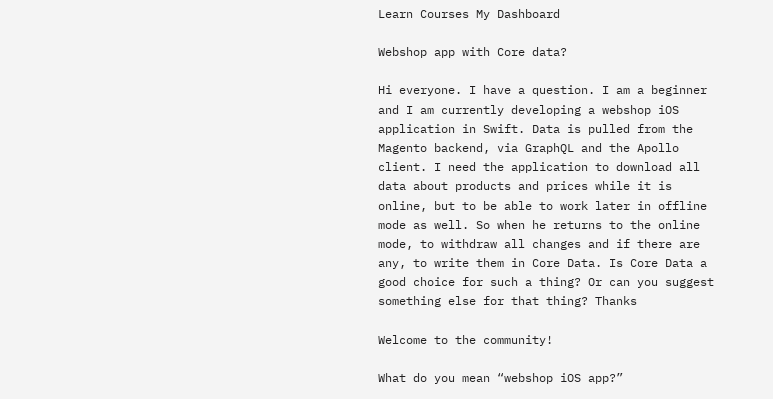Learn Courses My Dashboard

Webshop app with Core data?

Hi everyone. I have a question. I am a beginner and I am currently developing a webshop iOS application in Swift. Data is pulled from the Magento backend, via GraphQL and the Apollo client. I need the application to download all data about products and prices while it is online, but to be able to work later in offline mode as well. So when he returns to the online mode, to withdraw all changes and if there are any, to write them in Core Data. Is Core Data a good choice for such a thing? Or can you suggest something else for that thing? Thanks

Welcome to the community!

What do you mean “webshop iOS app?”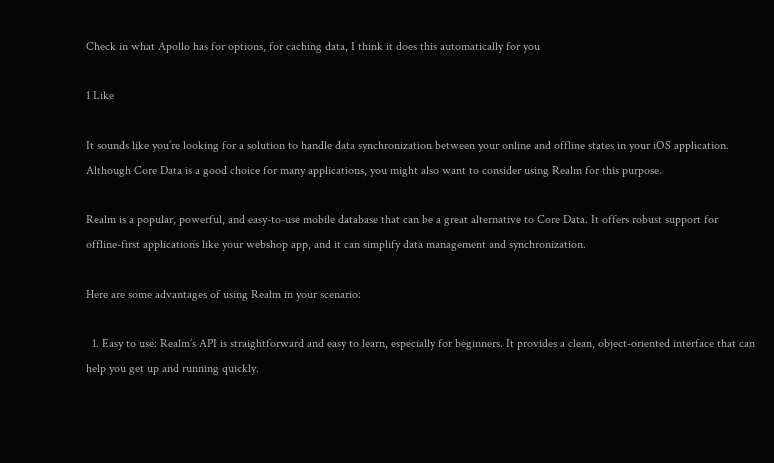Check in what Apollo has for options, for caching data, I think it does this automatically for you

1 Like

It sounds like you’re looking for a solution to handle data synchronization between your online and offline states in your iOS application. Although Core Data is a good choice for many applications, you might also want to consider using Realm for this purpose.

Realm is a popular, powerful, and easy-to-use mobile database that can be a great alternative to Core Data. It offers robust support for offline-first applications like your webshop app, and it can simplify data management and synchronization.

Here are some advantages of using Realm in your scenario:

  1. Easy to use: Realm’s API is straightforward and easy to learn, especially for beginners. It provides a clean, object-oriented interface that can help you get up and running quickly.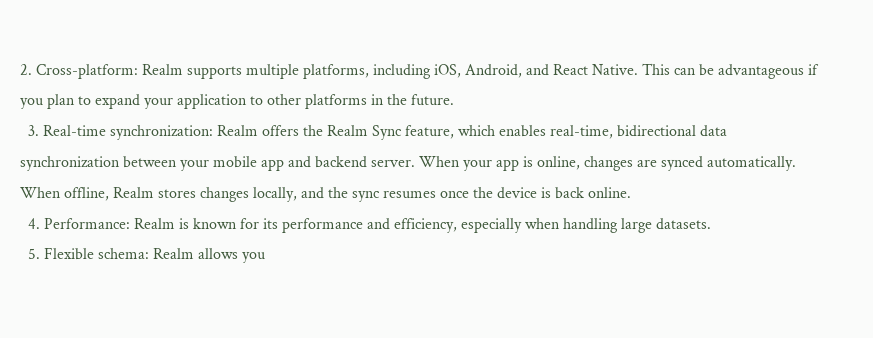2. Cross-platform: Realm supports multiple platforms, including iOS, Android, and React Native. This can be advantageous if you plan to expand your application to other platforms in the future.
  3. Real-time synchronization: Realm offers the Realm Sync feature, which enables real-time, bidirectional data synchronization between your mobile app and backend server. When your app is online, changes are synced automatically. When offline, Realm stores changes locally, and the sync resumes once the device is back online.
  4. Performance: Realm is known for its performance and efficiency, especially when handling large datasets.
  5. Flexible schema: Realm allows you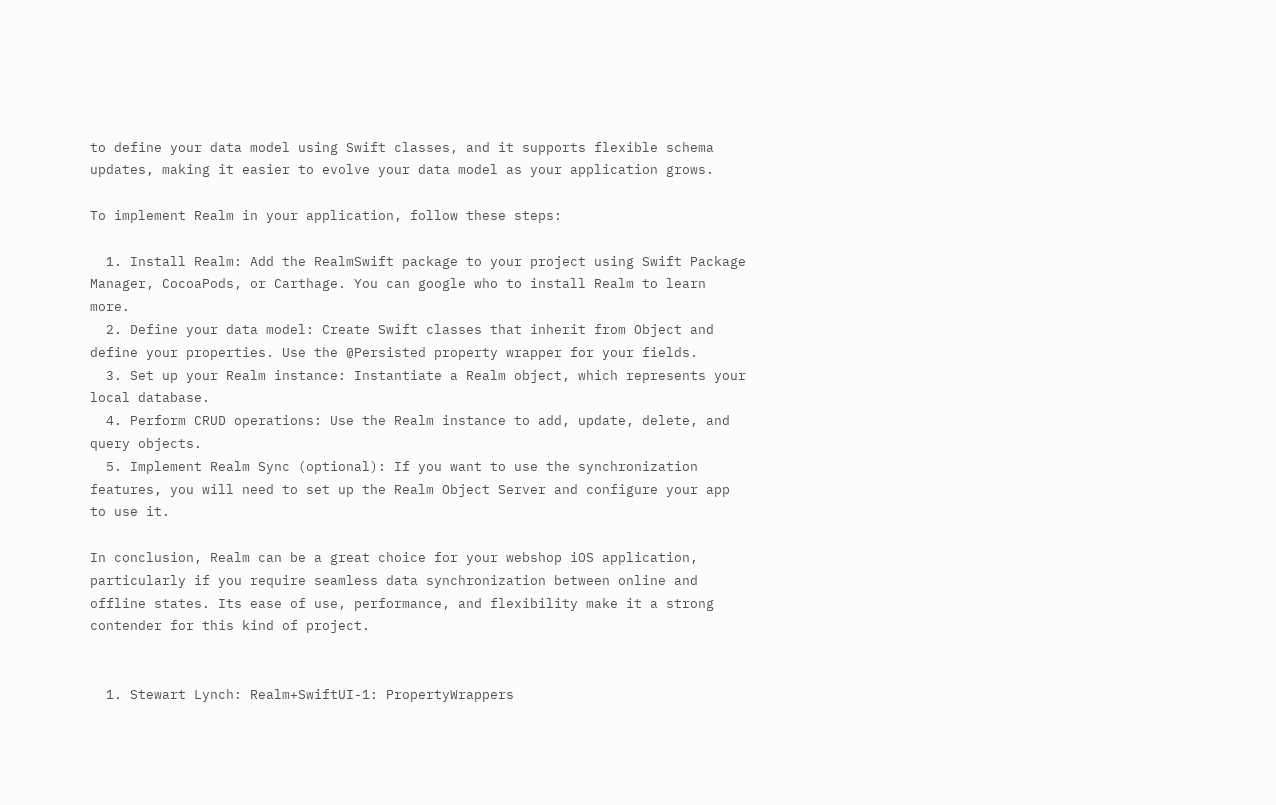to define your data model using Swift classes, and it supports flexible schema updates, making it easier to evolve your data model as your application grows.

To implement Realm in your application, follow these steps:

  1. Install Realm: Add the RealmSwift package to your project using Swift Package Manager, CocoaPods, or Carthage. You can google who to install Realm to learn more.
  2. Define your data model: Create Swift classes that inherit from Object and define your properties. Use the @Persisted property wrapper for your fields.
  3. Set up your Realm instance: Instantiate a Realm object, which represents your local database.
  4. Perform CRUD operations: Use the Realm instance to add, update, delete, and query objects.
  5. Implement Realm Sync (optional): If you want to use the synchronization features, you will need to set up the Realm Object Server and configure your app to use it.

In conclusion, Realm can be a great choice for your webshop iOS application, particularly if you require seamless data synchronization between online and offline states. Its ease of use, performance, and flexibility make it a strong contender for this kind of project.


  1. Stewart Lynch: Realm+SwiftUI-1: PropertyWrappers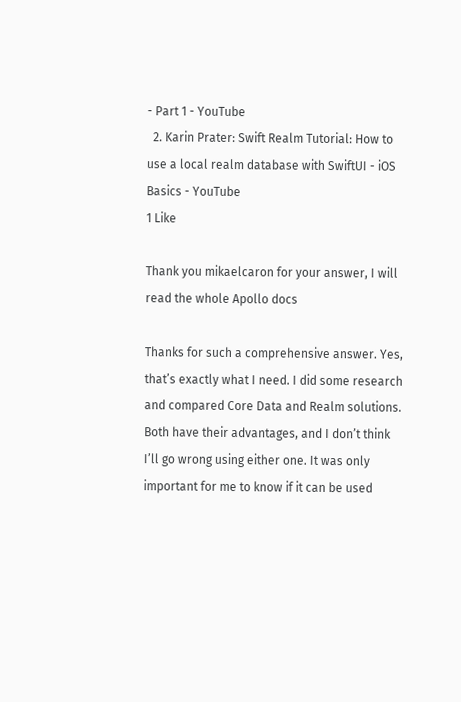- Part 1 - YouTube
  2. Karin Prater: Swift Realm Tutorial: How to use a local realm database with SwiftUI - iOS Basics - YouTube
1 Like

Thank you mikaelcaron for your answer, I will read the whole Apollo docs

Thanks for such a comprehensive answer. Yes, that’s exactly what I need. I did some research and compared Core Data and Realm solutions. Both have their advantages, and I don’t think I’ll go wrong using either one. It was only important for me to know if it can be used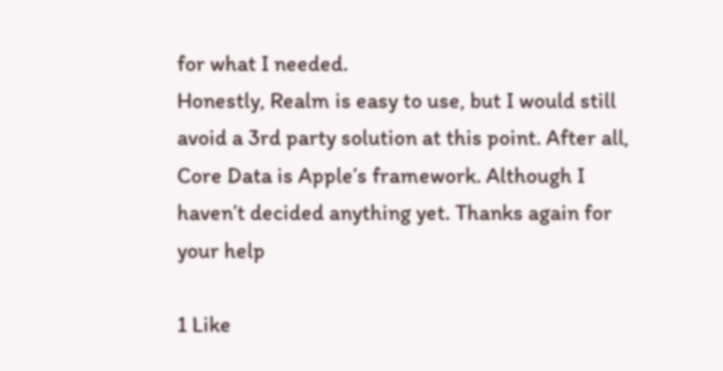for what I needed.
Honestly, Realm is easy to use, but I would still avoid a 3rd party solution at this point. After all, Core Data is Apple’s framework. Although I haven’t decided anything yet. Thanks again for your help

1 Like